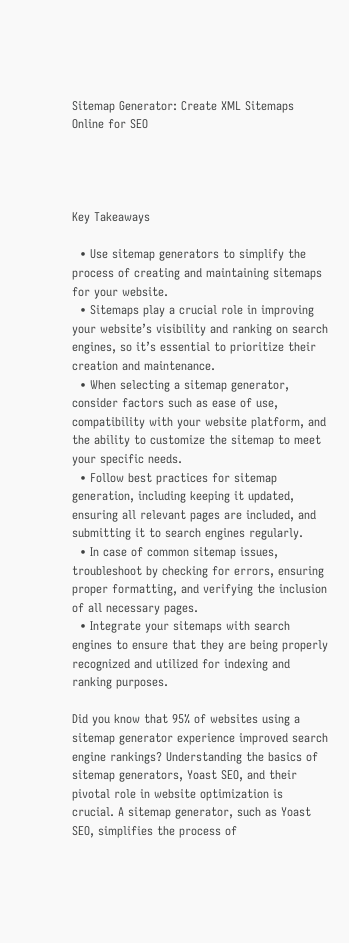Sitemap Generator: Create XML Sitemaps Online for SEO




Key Takeaways

  • Use sitemap generators to simplify the process of creating and maintaining sitemaps for your website.
  • Sitemaps play a crucial role in improving your website’s visibility and ranking on search engines, so it’s essential to prioritize their creation and maintenance.
  • When selecting a sitemap generator, consider factors such as ease of use, compatibility with your website platform, and the ability to customize the sitemap to meet your specific needs.
  • Follow best practices for sitemap generation, including keeping it updated, ensuring all relevant pages are included, and submitting it to search engines regularly.
  • In case of common sitemap issues, troubleshoot by checking for errors, ensuring proper formatting, and verifying the inclusion of all necessary pages.
  • Integrate your sitemaps with search engines to ensure that they are being properly recognized and utilized for indexing and ranking purposes.

Did you know that 95% of websites using a sitemap generator experience improved search engine rankings? Understanding the basics of sitemap generators, Yoast SEO, and their pivotal role in website optimization is crucial. A sitemap generator, such as Yoast SEO, simplifies the process of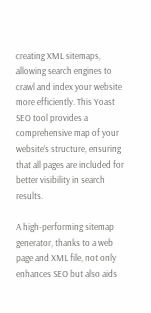creating XML sitemaps, allowing search engines to crawl and index your website more efficiently. This Yoast SEO tool provides a comprehensive map of your website’s structure, ensuring that all pages are included for better visibility in search results.

A high-performing sitemap generator, thanks to a web page and XML file, not only enhances SEO but also aids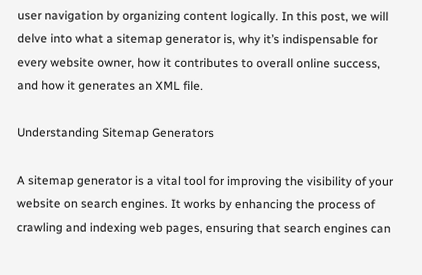user navigation by organizing content logically. In this post, we will delve into what a sitemap generator is, why it’s indispensable for every website owner, how it contributes to overall online success, and how it generates an XML file.

Understanding Sitemap Generators

A sitemap generator is a vital tool for improving the visibility of your website on search engines. It works by enhancing the process of crawling and indexing web pages, ensuring that search engines can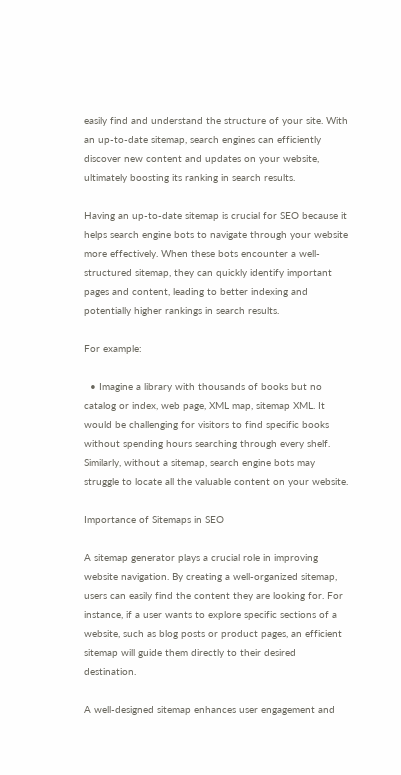easily find and understand the structure of your site. With an up-to-date sitemap, search engines can efficiently discover new content and updates on your website, ultimately boosting its ranking in search results.

Having an up-to-date sitemap is crucial for SEO because it helps search engine bots to navigate through your website more effectively. When these bots encounter a well-structured sitemap, they can quickly identify important pages and content, leading to better indexing and potentially higher rankings in search results.

For example:

  • Imagine a library with thousands of books but no catalog or index, web page, XML map, sitemap XML. It would be challenging for visitors to find specific books without spending hours searching through every shelf. Similarly, without a sitemap, search engine bots may struggle to locate all the valuable content on your website.

Importance of Sitemaps in SEO

A sitemap generator plays a crucial role in improving website navigation. By creating a well-organized sitemap, users can easily find the content they are looking for. For instance, if a user wants to explore specific sections of a website, such as blog posts or product pages, an efficient sitemap will guide them directly to their desired destination.

A well-designed sitemap enhances user engagement and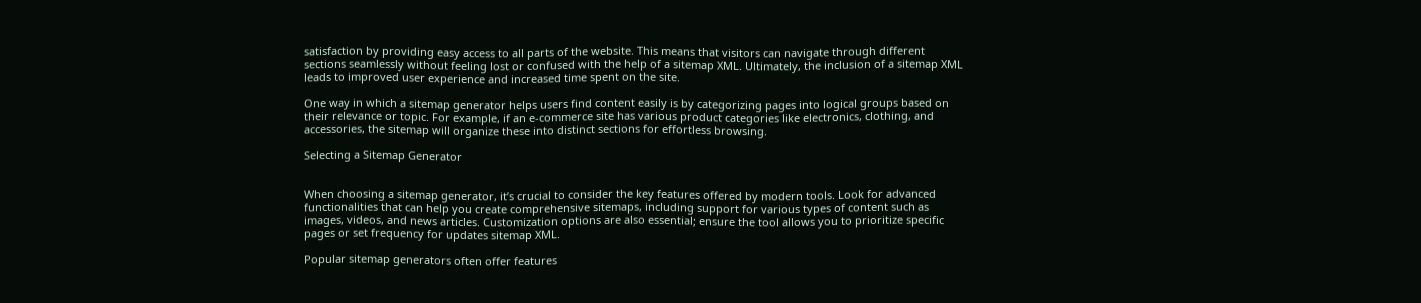satisfaction by providing easy access to all parts of the website. This means that visitors can navigate through different sections seamlessly without feeling lost or confused with the help of a sitemap XML. Ultimately, the inclusion of a sitemap XML leads to improved user experience and increased time spent on the site.

One way in which a sitemap generator helps users find content easily is by categorizing pages into logical groups based on their relevance or topic. For example, if an e-commerce site has various product categories like electronics, clothing, and accessories, the sitemap will organize these into distinct sections for effortless browsing.

Selecting a Sitemap Generator


When choosing a sitemap generator, it’s crucial to consider the key features offered by modern tools. Look for advanced functionalities that can help you create comprehensive sitemaps, including support for various types of content such as images, videos, and news articles. Customization options are also essential; ensure the tool allows you to prioritize specific pages or set frequency for updates sitemap XML.

Popular sitemap generators often offer features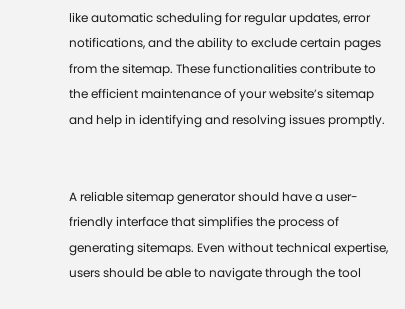like automatic scheduling for regular updates, error notifications, and the ability to exclude certain pages from the sitemap. These functionalities contribute to the efficient maintenance of your website’s sitemap and help in identifying and resolving issues promptly.


A reliable sitemap generator should have a user-friendly interface that simplifies the process of generating sitemaps. Even without technical expertise, users should be able to navigate through the tool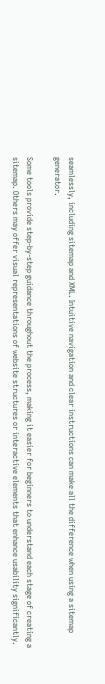seamlessly, including sitemap and XML. Intuitive navigation and clear instructions can make all the difference when using a sitemap generator.

Some tools provide step-by-step guidance throughout the process, making it easier for beginners to understand each stage of creating a sitemap. Others may offer visual representations of website structures or interactive elements that enhance usability significantly.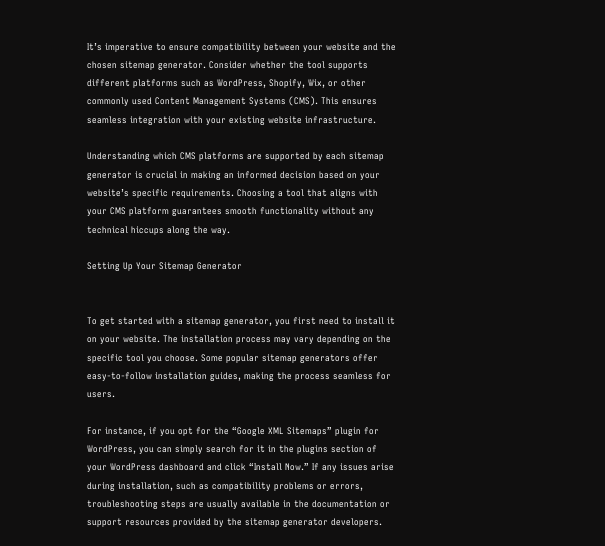It’s imperative to ensure compatibility between your website and the chosen sitemap generator. Consider whether the tool supports different platforms such as WordPress, Shopify, Wix, or other commonly used Content Management Systems (CMS). This ensures seamless integration with your existing website infrastructure.

Understanding which CMS platforms are supported by each sitemap generator is crucial in making an informed decision based on your website’s specific requirements. Choosing a tool that aligns with your CMS platform guarantees smooth functionality without any technical hiccups along the way.

Setting Up Your Sitemap Generator


To get started with a sitemap generator, you first need to install it on your website. The installation process may vary depending on the specific tool you choose. Some popular sitemap generators offer easy-to-follow installation guides, making the process seamless for users.

For instance, if you opt for the “Google XML Sitemaps” plugin for WordPress, you can simply search for it in the plugins section of your WordPress dashboard and click “Install Now.” If any issues arise during installation, such as compatibility problems or errors, troubleshooting steps are usually available in the documentation or support resources provided by the sitemap generator developers.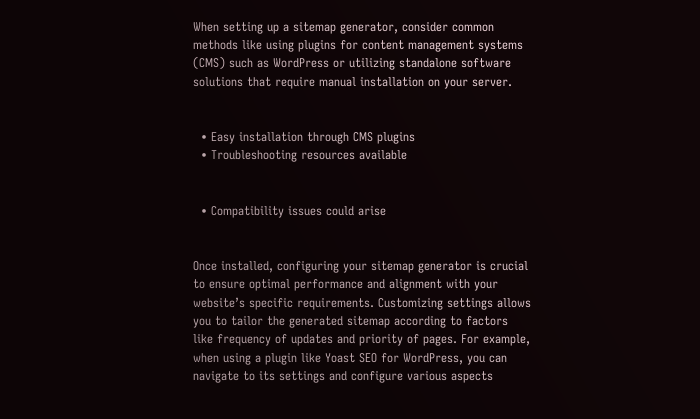When setting up a sitemap generator, consider common methods like using plugins for content management systems (CMS) such as WordPress or utilizing standalone software solutions that require manual installation on your server.


  • Easy installation through CMS plugins
  • Troubleshooting resources available


  • Compatibility issues could arise


Once installed, configuring your sitemap generator is crucial to ensure optimal performance and alignment with your website’s specific requirements. Customizing settings allows you to tailor the generated sitemap according to factors like frequency of updates and priority of pages. For example, when using a plugin like Yoast SEO for WordPress, you can navigate to its settings and configure various aspects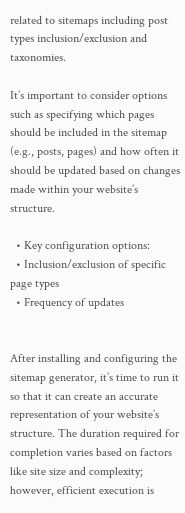related to sitemaps including post types inclusion/exclusion and taxonomies.

It’s important to consider options such as specifying which pages should be included in the sitemap (e.g., posts, pages) and how often it should be updated based on changes made within your website’s structure.

  • Key configuration options:
  • Inclusion/exclusion of specific page types
  • Frequency of updates


After installing and configuring the sitemap generator, it’s time to run it so that it can create an accurate representation of your website’s structure. The duration required for completion varies based on factors like site size and complexity; however, efficient execution is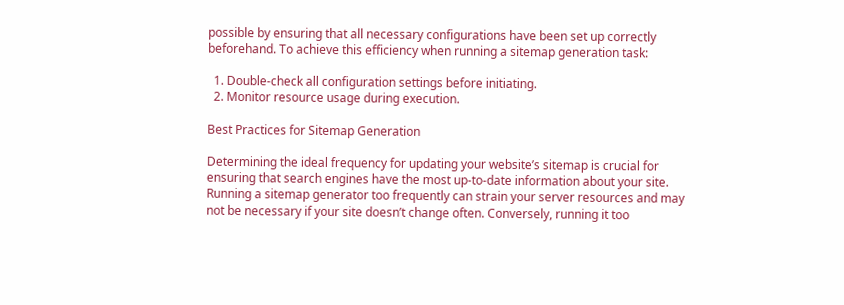possible by ensuring that all necessary configurations have been set up correctly beforehand. To achieve this efficiency when running a sitemap generation task:

  1. Double-check all configuration settings before initiating.
  2. Monitor resource usage during execution.

Best Practices for Sitemap Generation

Determining the ideal frequency for updating your website’s sitemap is crucial for ensuring that search engines have the most up-to-date information about your site. Running a sitemap generator too frequently can strain your server resources and may not be necessary if your site doesn’t change often. Conversely, running it too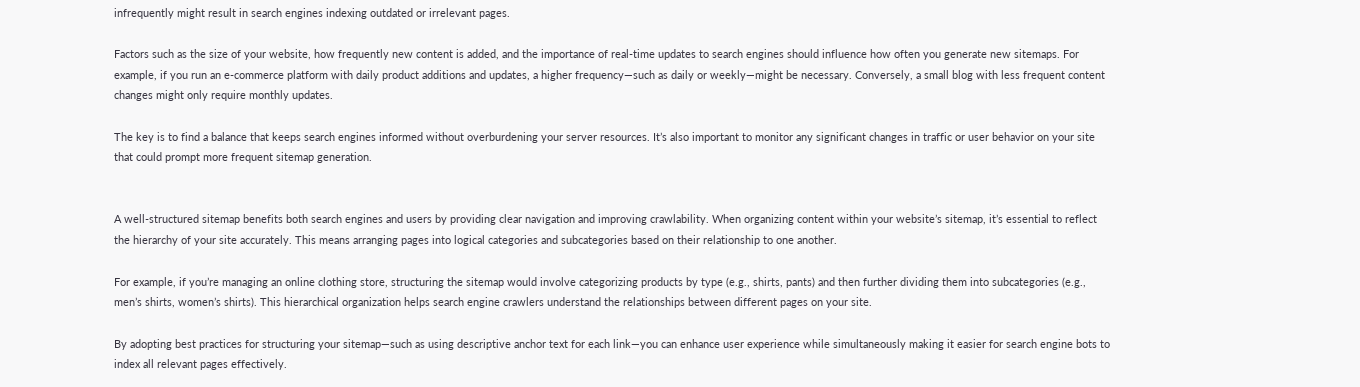infrequently might result in search engines indexing outdated or irrelevant pages.

Factors such as the size of your website, how frequently new content is added, and the importance of real-time updates to search engines should influence how often you generate new sitemaps. For example, if you run an e-commerce platform with daily product additions and updates, a higher frequency—such as daily or weekly—might be necessary. Conversely, a small blog with less frequent content changes might only require monthly updates.

The key is to find a balance that keeps search engines informed without overburdening your server resources. It’s also important to monitor any significant changes in traffic or user behavior on your site that could prompt more frequent sitemap generation.


A well-structured sitemap benefits both search engines and users by providing clear navigation and improving crawlability. When organizing content within your website’s sitemap, it’s essential to reflect the hierarchy of your site accurately. This means arranging pages into logical categories and subcategories based on their relationship to one another.

For example, if you’re managing an online clothing store, structuring the sitemap would involve categorizing products by type (e.g., shirts, pants) and then further dividing them into subcategories (e.g., men’s shirts, women’s shirts). This hierarchical organization helps search engine crawlers understand the relationships between different pages on your site.

By adopting best practices for structuring your sitemap—such as using descriptive anchor text for each link—you can enhance user experience while simultaneously making it easier for search engine bots to index all relevant pages effectively.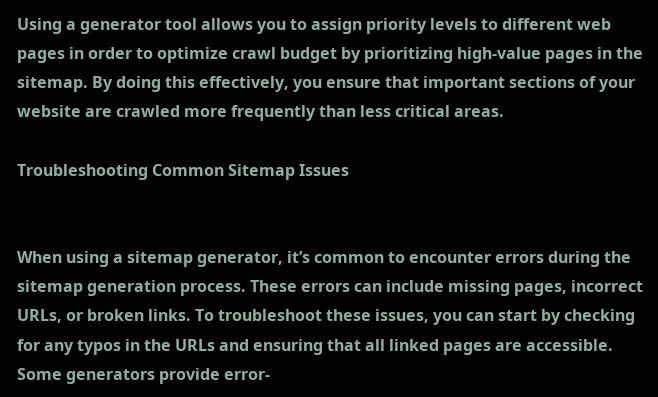Using a generator tool allows you to assign priority levels to different web pages in order to optimize crawl budget by prioritizing high-value pages in the sitemap. By doing this effectively, you ensure that important sections of your website are crawled more frequently than less critical areas.

Troubleshooting Common Sitemap Issues


When using a sitemap generator, it’s common to encounter errors during the sitemap generation process. These errors can include missing pages, incorrect URLs, or broken links. To troubleshoot these issues, you can start by checking for any typos in the URLs and ensuring that all linked pages are accessible. Some generators provide error-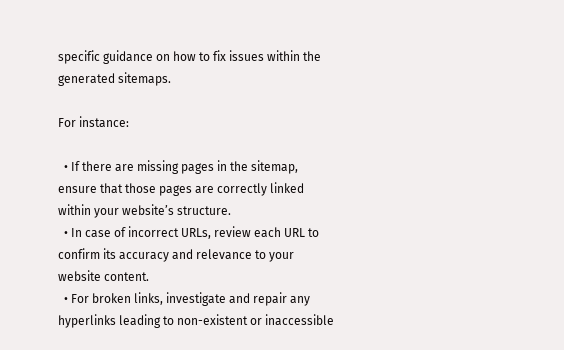specific guidance on how to fix issues within the generated sitemaps.

For instance:

  • If there are missing pages in the sitemap, ensure that those pages are correctly linked within your website’s structure.
  • In case of incorrect URLs, review each URL to confirm its accuracy and relevance to your website content.
  • For broken links, investigate and repair any hyperlinks leading to non-existent or inaccessible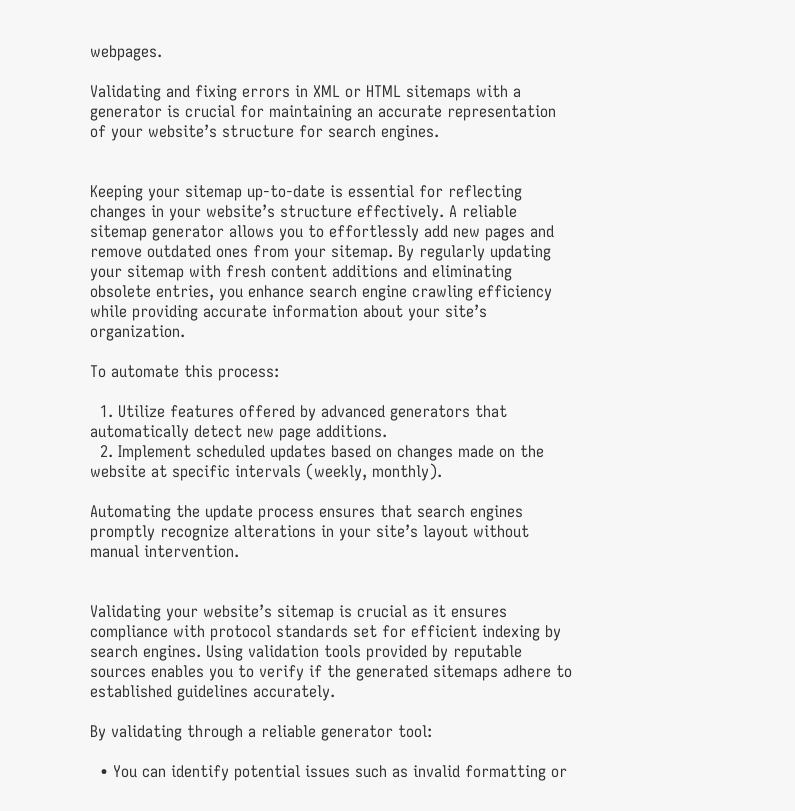webpages.

Validating and fixing errors in XML or HTML sitemaps with a generator is crucial for maintaining an accurate representation of your website’s structure for search engines.


Keeping your sitemap up-to-date is essential for reflecting changes in your website’s structure effectively. A reliable sitemap generator allows you to effortlessly add new pages and remove outdated ones from your sitemap. By regularly updating your sitemap with fresh content additions and eliminating obsolete entries, you enhance search engine crawling efficiency while providing accurate information about your site’s organization.

To automate this process:

  1. Utilize features offered by advanced generators that automatically detect new page additions.
  2. Implement scheduled updates based on changes made on the website at specific intervals (weekly, monthly).

Automating the update process ensures that search engines promptly recognize alterations in your site’s layout without manual intervention.


Validating your website’s sitemap is crucial as it ensures compliance with protocol standards set for efficient indexing by search engines. Using validation tools provided by reputable sources enables you to verify if the generated sitemaps adhere to established guidelines accurately.

By validating through a reliable generator tool:

  • You can identify potential issues such as invalid formatting or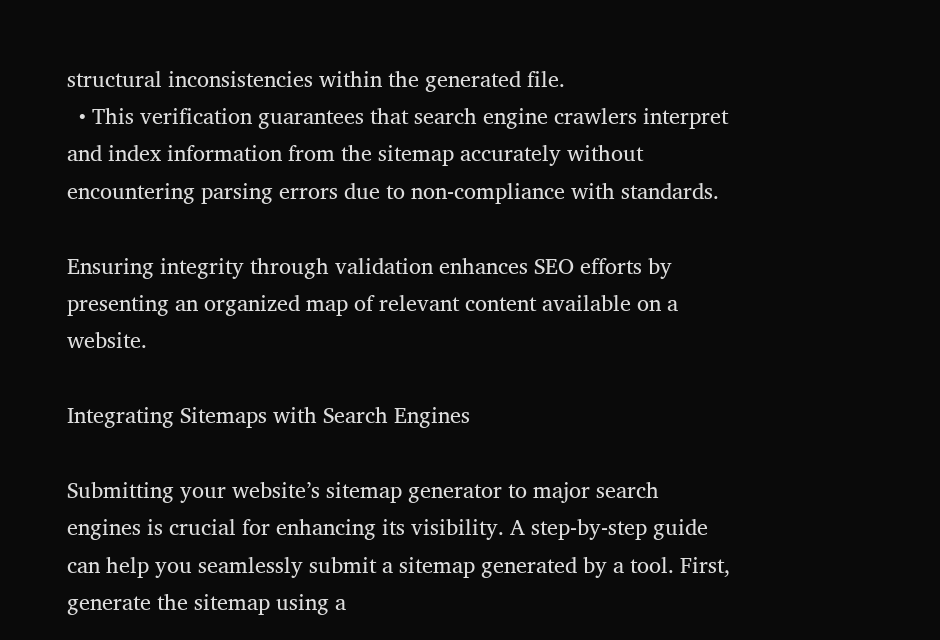structural inconsistencies within the generated file.
  • This verification guarantees that search engine crawlers interpret and index information from the sitemap accurately without encountering parsing errors due to non-compliance with standards.

Ensuring integrity through validation enhances SEO efforts by presenting an organized map of relevant content available on a website.

Integrating Sitemaps with Search Engines

Submitting your website’s sitemap generator to major search engines is crucial for enhancing its visibility. A step-by-step guide can help you seamlessly submit a sitemap generated by a tool. First, generate the sitemap using a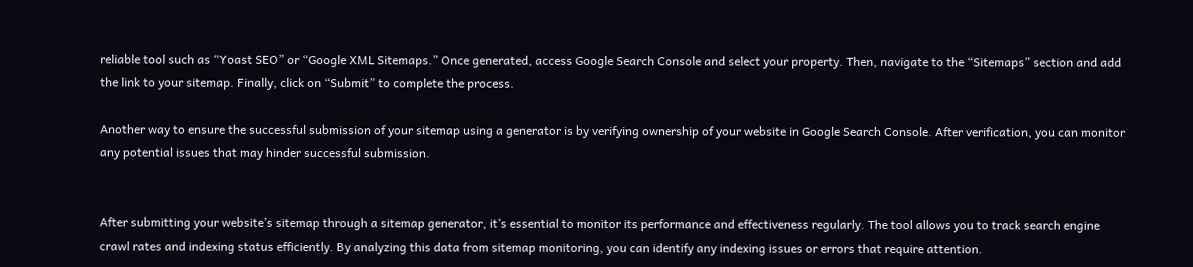reliable tool such as “Yoast SEO” or “Google XML Sitemaps.” Once generated, access Google Search Console and select your property. Then, navigate to the “Sitemaps” section and add the link to your sitemap. Finally, click on “Submit” to complete the process.

Another way to ensure the successful submission of your sitemap using a generator is by verifying ownership of your website in Google Search Console. After verification, you can monitor any potential issues that may hinder successful submission.


After submitting your website’s sitemap through a sitemap generator, it’s essential to monitor its performance and effectiveness regularly. The tool allows you to track search engine crawl rates and indexing status efficiently. By analyzing this data from sitemap monitoring, you can identify any indexing issues or errors that require attention.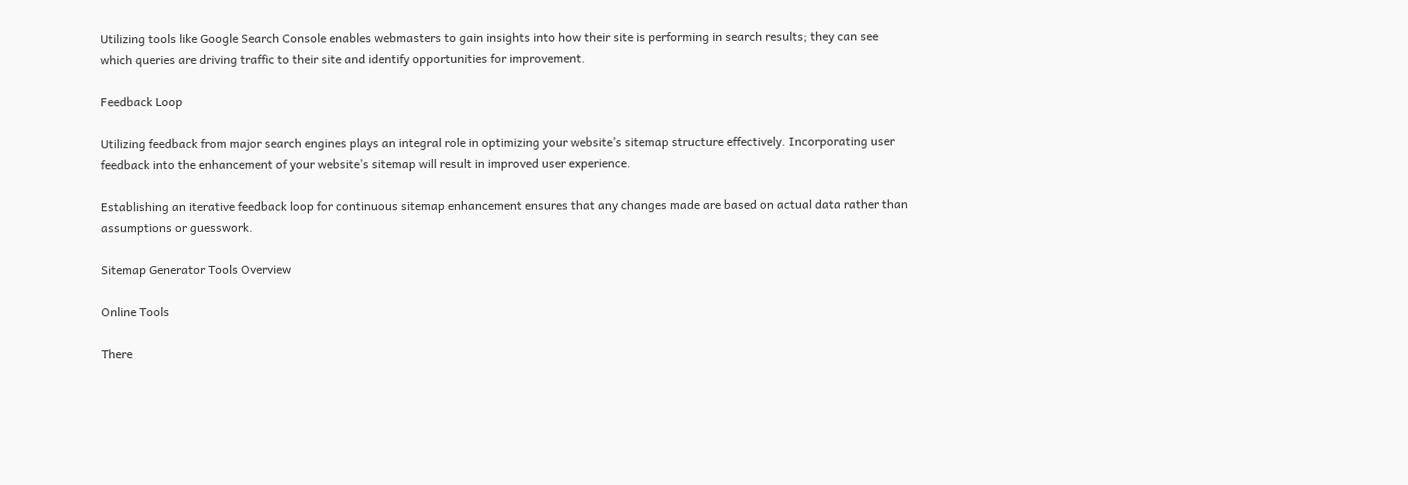Utilizing tools like Google Search Console enables webmasters to gain insights into how their site is performing in search results; they can see which queries are driving traffic to their site and identify opportunities for improvement.

Feedback Loop

Utilizing feedback from major search engines plays an integral role in optimizing your website’s sitemap structure effectively. Incorporating user feedback into the enhancement of your website’s sitemap will result in improved user experience.

Establishing an iterative feedback loop for continuous sitemap enhancement ensures that any changes made are based on actual data rather than assumptions or guesswork.

Sitemap Generator Tools Overview

Online Tools

There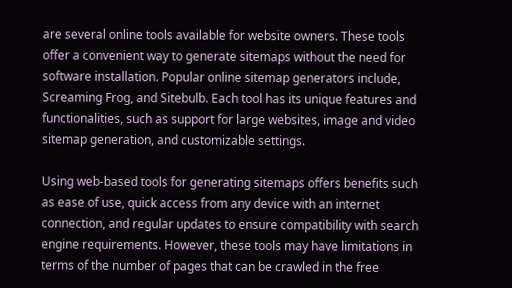are several online tools available for website owners. These tools offer a convenient way to generate sitemaps without the need for software installation. Popular online sitemap generators include, Screaming Frog, and Sitebulb. Each tool has its unique features and functionalities, such as support for large websites, image and video sitemap generation, and customizable settings.

Using web-based tools for generating sitemaps offers benefits such as ease of use, quick access from any device with an internet connection, and regular updates to ensure compatibility with search engine requirements. However, these tools may have limitations in terms of the number of pages that can be crawled in the free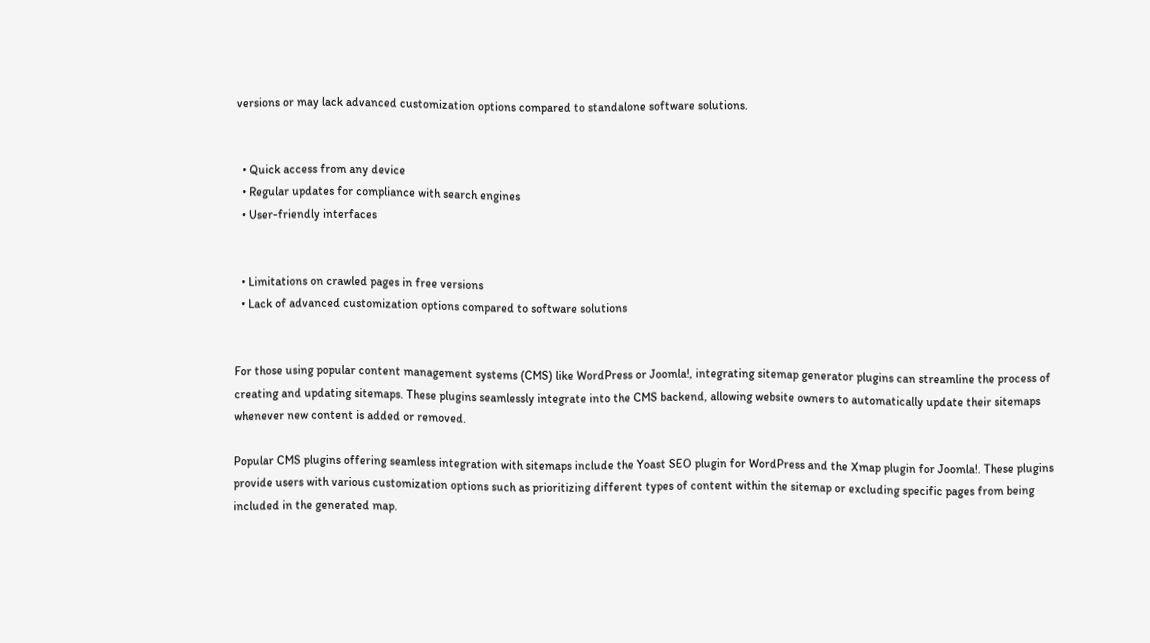versions or may lack advanced customization options compared to standalone software solutions.


  • Quick access from any device
  • Regular updates for compliance with search engines
  • User-friendly interfaces


  • Limitations on crawled pages in free versions
  • Lack of advanced customization options compared to software solutions


For those using popular content management systems (CMS) like WordPress or Joomla!, integrating sitemap generator plugins can streamline the process of creating and updating sitemaps. These plugins seamlessly integrate into the CMS backend, allowing website owners to automatically update their sitemaps whenever new content is added or removed.

Popular CMS plugins offering seamless integration with sitemaps include the Yoast SEO plugin for WordPress and the Xmap plugin for Joomla!. These plugins provide users with various customization options such as prioritizing different types of content within the sitemap or excluding specific pages from being included in the generated map.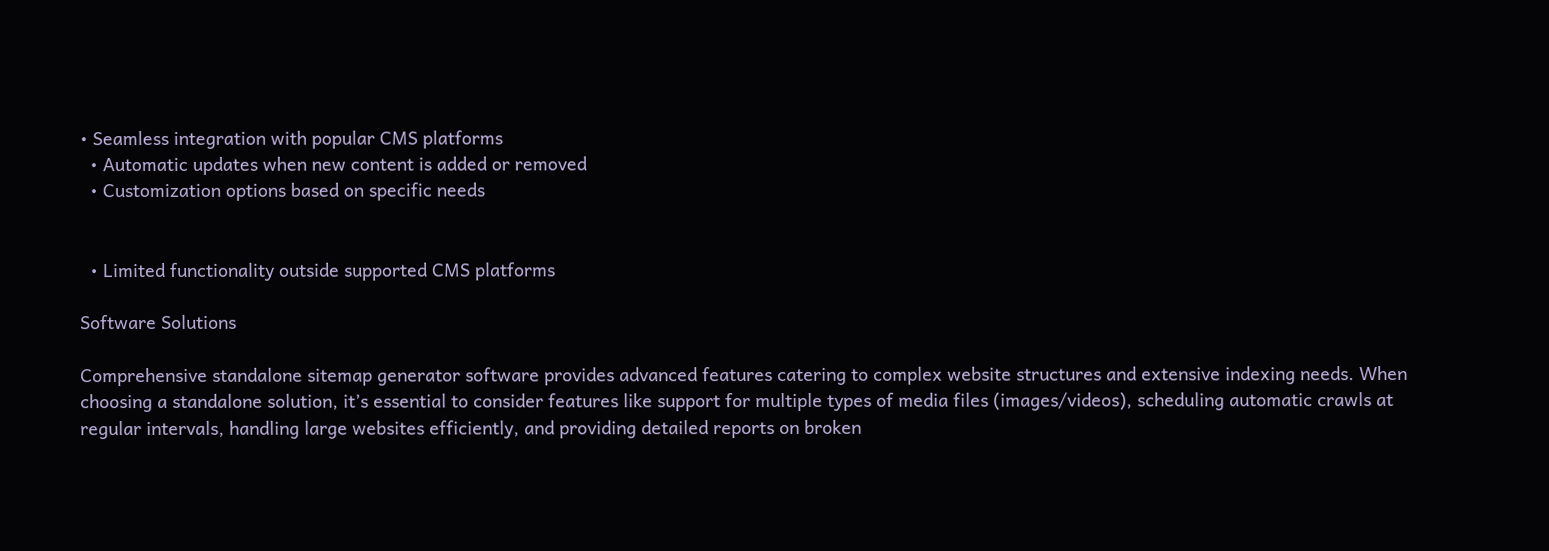• Seamless integration with popular CMS platforms
  • Automatic updates when new content is added or removed
  • Customization options based on specific needs


  • Limited functionality outside supported CMS platforms

Software Solutions

Comprehensive standalone sitemap generator software provides advanced features catering to complex website structures and extensive indexing needs. When choosing a standalone solution, it’s essential to consider features like support for multiple types of media files (images/videos), scheduling automatic crawls at regular intervals, handling large websites efficiently, and providing detailed reports on broken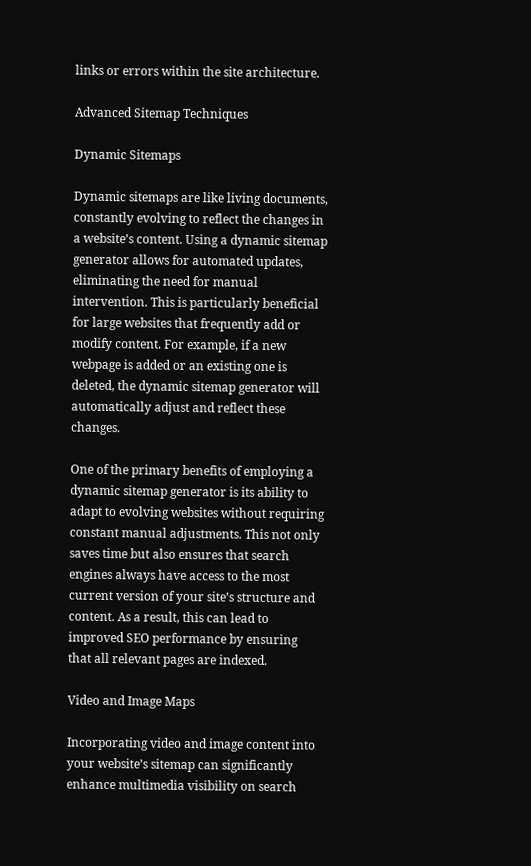links or errors within the site architecture.

Advanced Sitemap Techniques

Dynamic Sitemaps

Dynamic sitemaps are like living documents, constantly evolving to reflect the changes in a website’s content. Using a dynamic sitemap generator allows for automated updates, eliminating the need for manual intervention. This is particularly beneficial for large websites that frequently add or modify content. For example, if a new webpage is added or an existing one is deleted, the dynamic sitemap generator will automatically adjust and reflect these changes.

One of the primary benefits of employing a dynamic sitemap generator is its ability to adapt to evolving websites without requiring constant manual adjustments. This not only saves time but also ensures that search engines always have access to the most current version of your site’s structure and content. As a result, this can lead to improved SEO performance by ensuring that all relevant pages are indexed.

Video and Image Maps

Incorporating video and image content into your website’s sitemap can significantly enhance multimedia visibility on search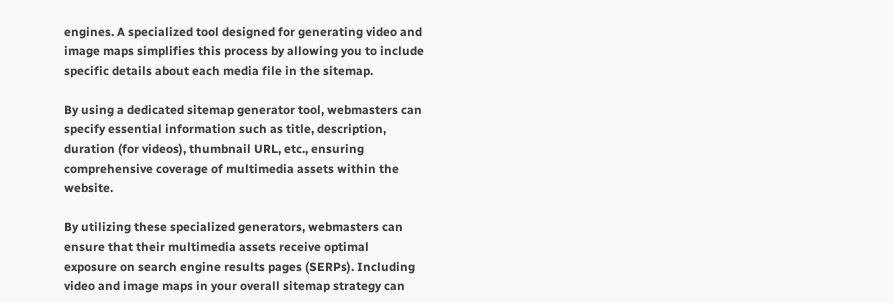engines. A specialized tool designed for generating video and image maps simplifies this process by allowing you to include specific details about each media file in the sitemap.

By using a dedicated sitemap generator tool, webmasters can specify essential information such as title, description, duration (for videos), thumbnail URL, etc., ensuring comprehensive coverage of multimedia assets within the website.

By utilizing these specialized generators, webmasters can ensure that their multimedia assets receive optimal exposure on search engine results pages (SERPs). Including video and image maps in your overall sitemap strategy can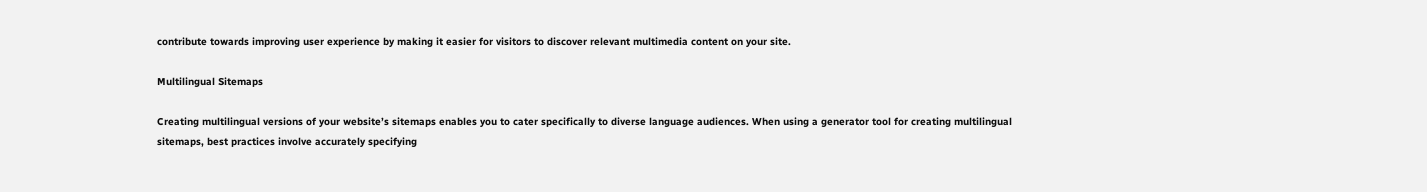contribute towards improving user experience by making it easier for visitors to discover relevant multimedia content on your site.

Multilingual Sitemaps

Creating multilingual versions of your website’s sitemaps enables you to cater specifically to diverse language audiences. When using a generator tool for creating multilingual sitemaps, best practices involve accurately specifying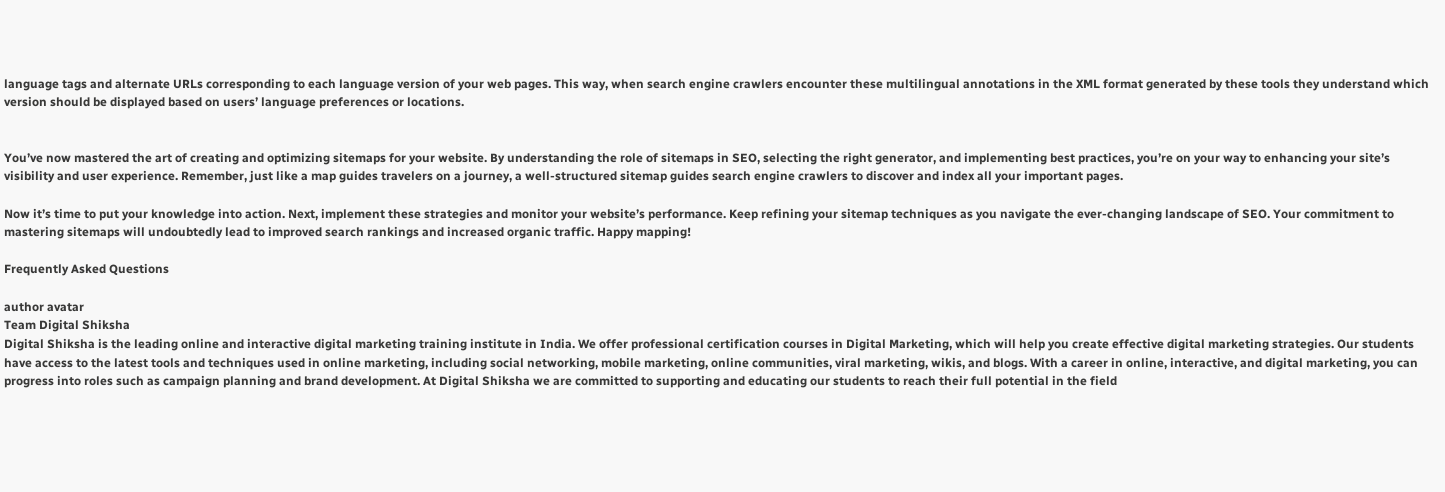language tags and alternate URLs corresponding to each language version of your web pages. This way, when search engine crawlers encounter these multilingual annotations in the XML format generated by these tools they understand which version should be displayed based on users’ language preferences or locations.


You’ve now mastered the art of creating and optimizing sitemaps for your website. By understanding the role of sitemaps in SEO, selecting the right generator, and implementing best practices, you’re on your way to enhancing your site’s visibility and user experience. Remember, just like a map guides travelers on a journey, a well-structured sitemap guides search engine crawlers to discover and index all your important pages.

Now it’s time to put your knowledge into action. Next, implement these strategies and monitor your website’s performance. Keep refining your sitemap techniques as you navigate the ever-changing landscape of SEO. Your commitment to mastering sitemaps will undoubtedly lead to improved search rankings and increased organic traffic. Happy mapping!

Frequently Asked Questions

author avatar
Team Digital Shiksha
Digital Shiksha is the leading online and interactive digital marketing training institute in India. We offer professional certification courses in Digital Marketing, which will help you create effective digital marketing strategies. Our students have access to the latest tools and techniques used in online marketing, including social networking, mobile marketing, online communities, viral marketing, wikis, and blogs. With a career in online, interactive, and digital marketing, you can progress into roles such as campaign planning and brand development. At Digital Shiksha we are committed to supporting and educating our students to reach their full potential in the field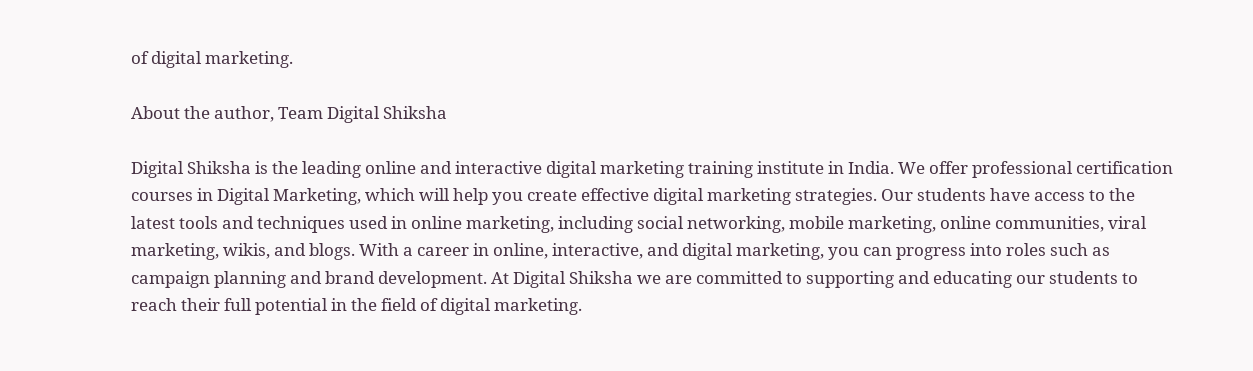of digital marketing.

About the author, Team Digital Shiksha

Digital Shiksha is the leading online and interactive digital marketing training institute in India. We offer professional certification courses in Digital Marketing, which will help you create effective digital marketing strategies. Our students have access to the latest tools and techniques used in online marketing, including social networking, mobile marketing, online communities, viral marketing, wikis, and blogs. With a career in online, interactive, and digital marketing, you can progress into roles such as campaign planning and brand development. At Digital Shiksha we are committed to supporting and educating our students to reach their full potential in the field of digital marketing.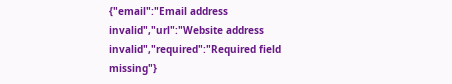{"email":"Email address invalid","url":"Website address invalid","required":"Required field missing"}